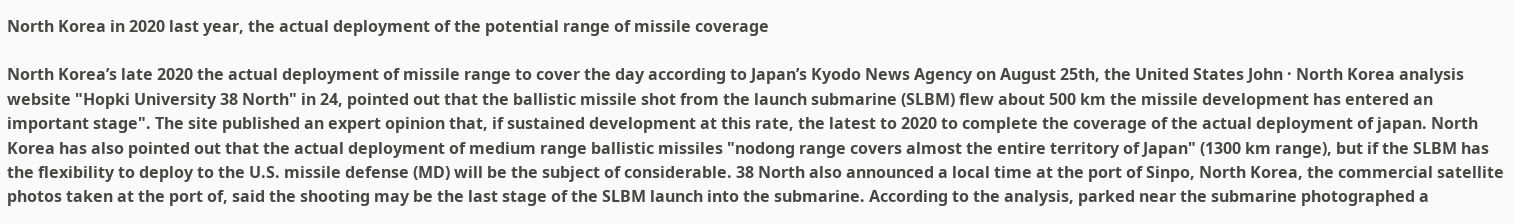North Korea in 2020 last year, the actual deployment of the potential range of missile coverage

North Korea’s late 2020 the actual deployment of missile range to cover the day according to Japan’s Kyodo News Agency on August 25th, the United States John · North Korea analysis website "Hopki University 38 North" in 24, pointed out that the ballistic missile shot from the launch submarine (SLBM) flew about 500 km the missile development has entered an important stage". The site published an expert opinion that, if sustained development at this rate, the latest to 2020 to complete the coverage of the actual deployment of japan. North Korea has also pointed out that the actual deployment of medium range ballistic missiles "nodong range covers almost the entire territory of Japan" (1300 km range), but if the SLBM has the flexibility to deploy to the U.S. missile defense (MD) will be the subject of considerable. 38 North also announced a local time at the port of Sinpo, North Korea, the commercial satellite photos taken at the port of, said the shooting may be the last stage of the SLBM launch into the submarine. According to the analysis, parked near the submarine photographed a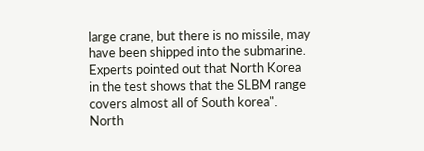large crane, but there is no missile, may have been shipped into the submarine. Experts pointed out that North Korea in the test shows that the SLBM range covers almost all of South korea". North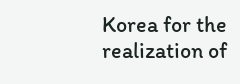Korea for the realization of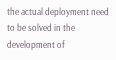the actual deployment need to be solved in the development of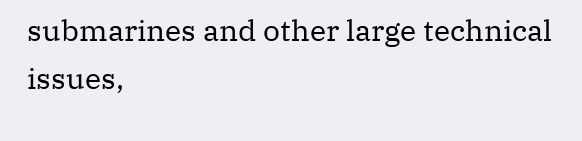submarines and other large technical issues,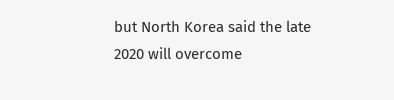but North Korea said the late 2020 will overcome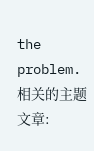the problem.相关的主题文章: